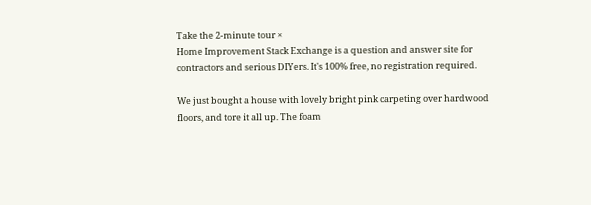Take the 2-minute tour ×
Home Improvement Stack Exchange is a question and answer site for contractors and serious DIYers. It's 100% free, no registration required.

We just bought a house with lovely bright pink carpeting over hardwood floors, and tore it all up. The foam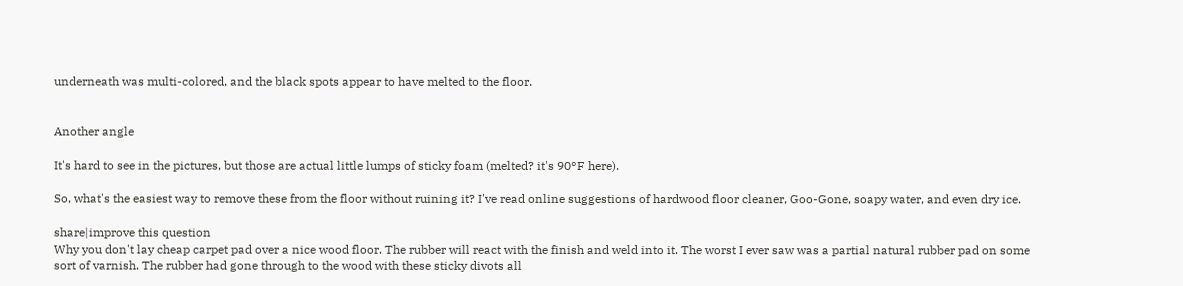underneath was multi-colored, and the black spots appear to have melted to the floor.


Another angle

It's hard to see in the pictures, but those are actual little lumps of sticky foam (melted? it's 90°F here).

So, what's the easiest way to remove these from the floor without ruining it? I've read online suggestions of hardwood floor cleaner, Goo-Gone, soapy water, and even dry ice.

share|improve this question
Why you don't lay cheap carpet pad over a nice wood floor. The rubber will react with the finish and weld into it. The worst I ever saw was a partial natural rubber pad on some sort of varnish. The rubber had gone through to the wood with these sticky divots all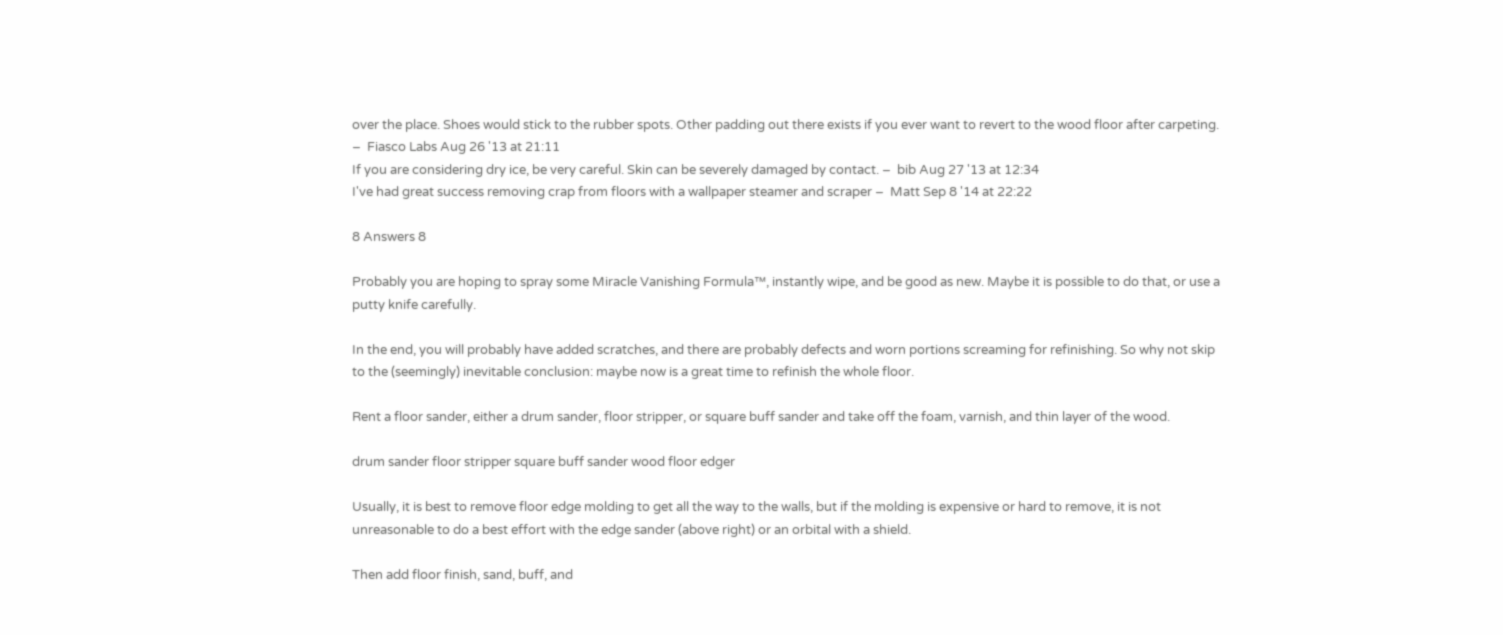over the place. Shoes would stick to the rubber spots. Other padding out there exists if you ever want to revert to the wood floor after carpeting. –  Fiasco Labs Aug 26 '13 at 21:11
If you are considering dry ice, be very careful. Skin can be severely damaged by contact. –  bib Aug 27 '13 at 12:34
I've had great success removing crap from floors with a wallpaper steamer and scraper –  Matt Sep 8 '14 at 22:22

8 Answers 8

Probably you are hoping to spray some Miracle Vanishing Formula™, instantly wipe, and be good as new. Maybe it is possible to do that, or use a putty knife carefully.

In the end, you will probably have added scratches, and there are probably defects and worn portions screaming for refinishing. So why not skip to the (seemingly) inevitable conclusion: maybe now is a great time to refinish the whole floor.

Rent a floor sander, either a drum sander, floor stripper, or square buff sander and take off the foam, varnish, and thin layer of the wood.

drum sander floor stripper square buff sander wood floor edger

Usually, it is best to remove floor edge molding to get all the way to the walls, but if the molding is expensive or hard to remove, it is not unreasonable to do a best effort with the edge sander (above right) or an orbital with a shield.

Then add floor finish, sand, buff, and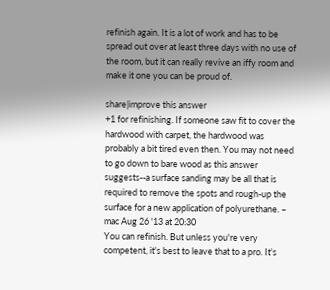refinish again. It is a lot of work and has to be spread out over at least three days with no use of the room, but it can really revive an iffy room and make it one you can be proud of.

share|improve this answer
+1 for refinishing. If someone saw fit to cover the hardwood with carpet, the hardwood was probably a bit tired even then. You may not need to go down to bare wood as this answer suggests--a surface sanding may be all that is required to remove the spots and rough-up the surface for a new application of polyurethane. –  mac Aug 26 '13 at 20:30
You can refinish. But unless you're very competent, it's best to leave that to a pro. It's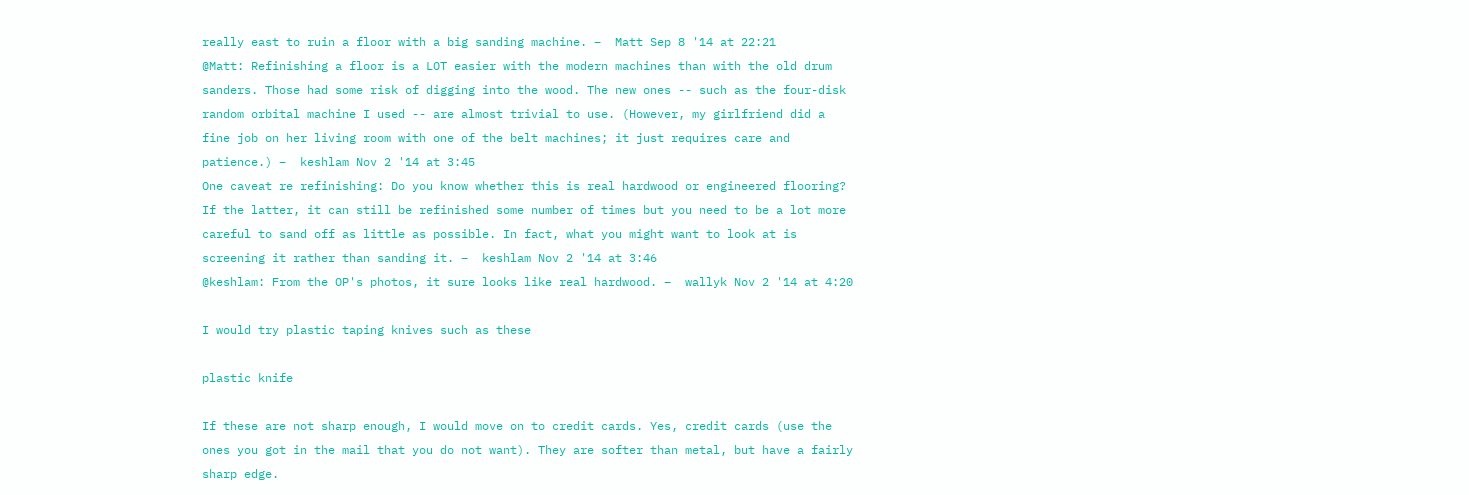really east to ruin a floor with a big sanding machine. –  Matt Sep 8 '14 at 22:21
@Matt: Refinishing a floor is a LOT easier with the modern machines than with the old drum sanders. Those had some risk of digging into the wood. The new ones -- such as the four-disk random orbital machine I used -- are almost trivial to use. (However, my girlfriend did a fine job on her living room with one of the belt machines; it just requires care and patience.) –  keshlam Nov 2 '14 at 3:45
One caveat re refinishing: Do you know whether this is real hardwood or engineered flooring? If the latter, it can still be refinished some number of times but you need to be a lot more careful to sand off as little as possible. In fact, what you might want to look at is screening it rather than sanding it. –  keshlam Nov 2 '14 at 3:46
@keshlam: From the OP's photos, it sure looks like real hardwood. –  wallyk Nov 2 '14 at 4:20

I would try plastic taping knives such as these

plastic knife

If these are not sharp enough, I would move on to credit cards. Yes, credit cards (use the ones you got in the mail that you do not want). They are softer than metal, but have a fairly sharp edge.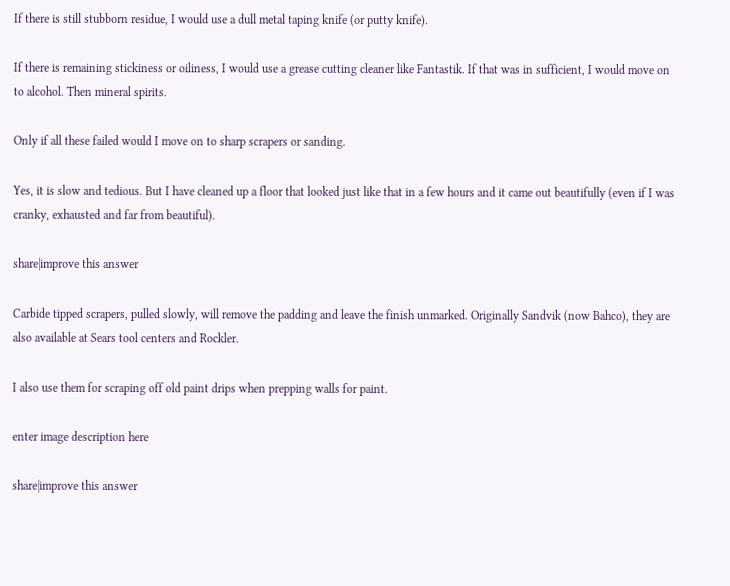If there is still stubborn residue, I would use a dull metal taping knife (or putty knife).

If there is remaining stickiness or oiliness, I would use a grease cutting cleaner like Fantastik. If that was in sufficient, I would move on to alcohol. Then mineral spirits.

Only if all these failed would I move on to sharp scrapers or sanding.

Yes, it is slow and tedious. But I have cleaned up a floor that looked just like that in a few hours and it came out beautifully (even if I was cranky, exhausted and far from beautiful).

share|improve this answer

Carbide tipped scrapers, pulled slowly, will remove the padding and leave the finish unmarked. Originally Sandvik (now Bahco), they are also available at Sears tool centers and Rockler.

I also use them for scraping off old paint drips when prepping walls for paint.

enter image description here

share|improve this answer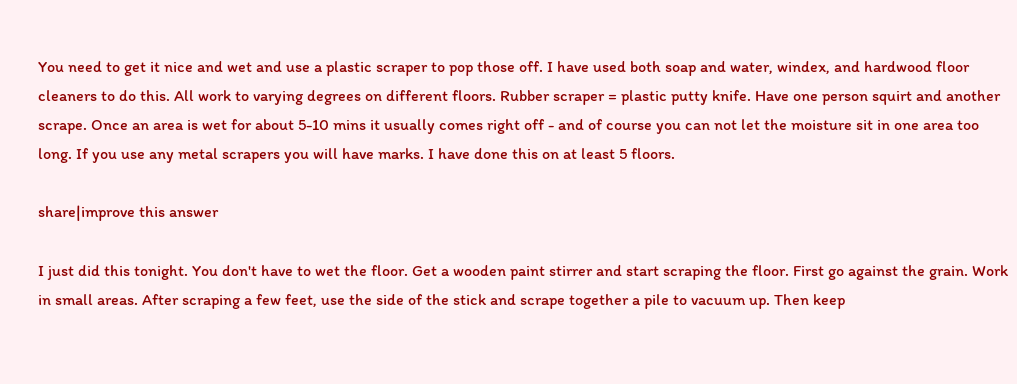You need to get it nice and wet and use a plastic scraper to pop those off. I have used both soap and water, windex, and hardwood floor cleaners to do this. All work to varying degrees on different floors. Rubber scraper = plastic putty knife. Have one person squirt and another scrape. Once an area is wet for about 5-10 mins it usually comes right off - and of course you can not let the moisture sit in one area too long. If you use any metal scrapers you will have marks. I have done this on at least 5 floors.

share|improve this answer

I just did this tonight. You don't have to wet the floor. Get a wooden paint stirrer and start scraping the floor. First go against the grain. Work in small areas. After scraping a few feet, use the side of the stick and scrape together a pile to vacuum up. Then keep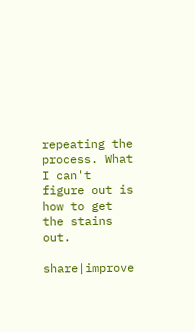repeating the process. What I can't figure out is how to get the stains out.

share|improve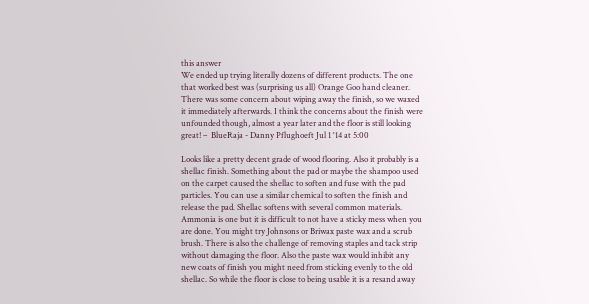this answer
We ended up trying literally dozens of different products. The one that worked best was (surprising us all) Orange Goo hand cleaner. There was some concern about wiping away the finish, so we waxed it immediately afterwards. I think the concerns about the finish were unfounded though, almost a year later and the floor is still looking great! –  BlueRaja - Danny Pflughoeft Jul 1 '14 at 5:00

Looks like a pretty decent grade of wood flooring. Also it probably is a shellac finish. Something about the pad or maybe the shampoo used on the carpet caused the shellac to soften and fuse with the pad particles. You can use a similar chemical to soften the finish and release the pad. Shellac softens with several common materials. Ammonia is one but it is difficult to not have a sticky mess when you are done. You might try Johnsons or Briwax paste wax and a scrub brush. There is also the challenge of removing staples and tack strip without damaging the floor. Also the paste wax would inhibit any new coats of finish you might need from sticking evenly to the old shellac. So while the floor is close to being usable it is a resand away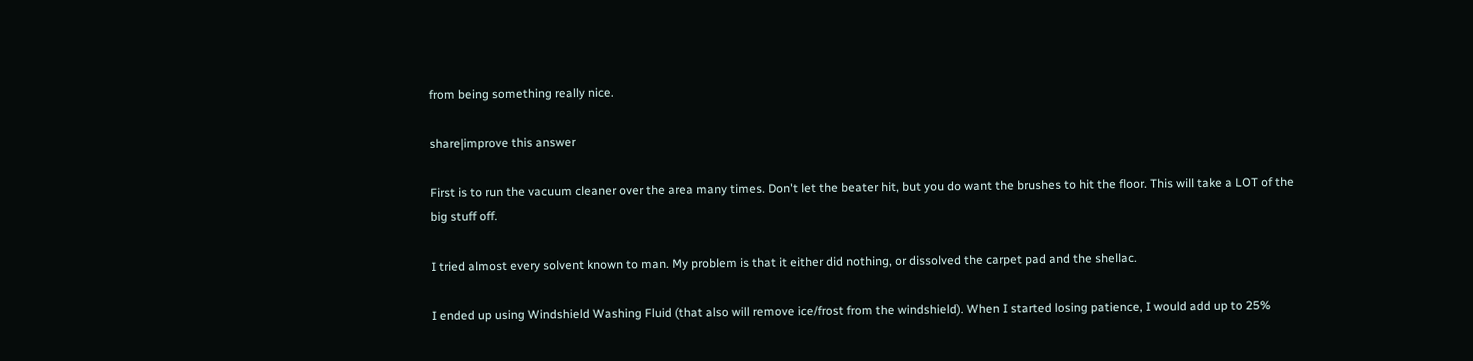from being something really nice.

share|improve this answer

First is to run the vacuum cleaner over the area many times. Don't let the beater hit, but you do want the brushes to hit the floor. This will take a LOT of the big stuff off.

I tried almost every solvent known to man. My problem is that it either did nothing, or dissolved the carpet pad and the shellac.

I ended up using Windshield Washing Fluid (that also will remove ice/frost from the windshield). When I started losing patience, I would add up to 25%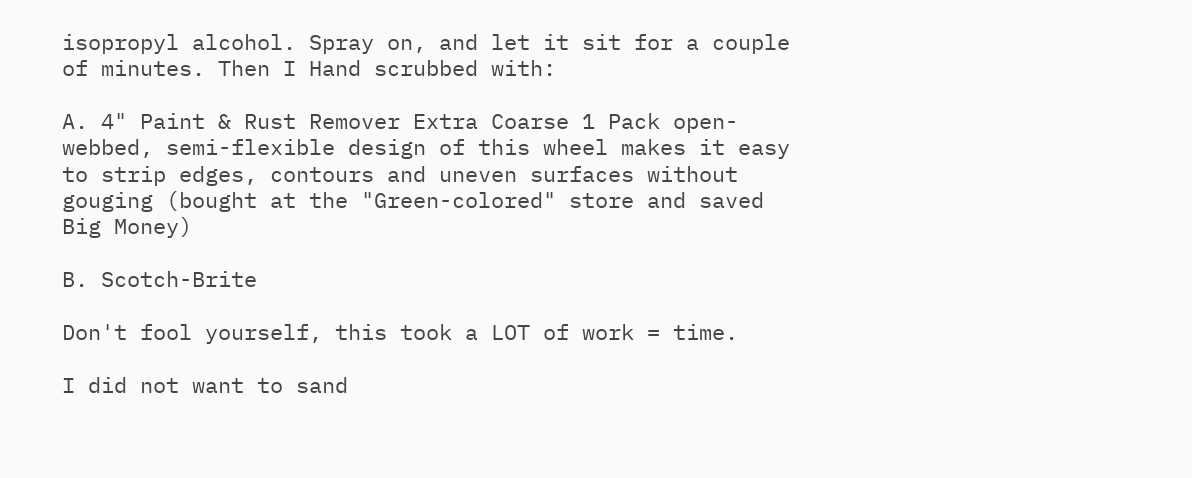isopropyl alcohol. Spray on, and let it sit for a couple of minutes. Then I Hand scrubbed with:

A. 4" Paint & Rust Remover Extra Coarse 1 Pack open-webbed, semi-flexible design of this wheel makes it easy to strip edges, contours and uneven surfaces without gouging (bought at the "Green-colored" store and saved Big Money)

B. Scotch-Brite

Don't fool yourself, this took a LOT of work = time.

I did not want to sand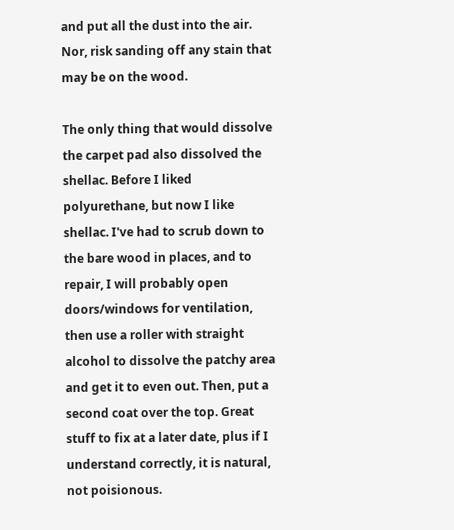and put all the dust into the air. Nor, risk sanding off any stain that may be on the wood.

The only thing that would dissolve the carpet pad also dissolved the shellac. Before I liked polyurethane, but now I like shellac. I've had to scrub down to the bare wood in places, and to repair, I will probably open doors/windows for ventilation, then use a roller with straight alcohol to dissolve the patchy area and get it to even out. Then, put a second coat over the top. Great stuff to fix at a later date, plus if I understand correctly, it is natural, not poisionous.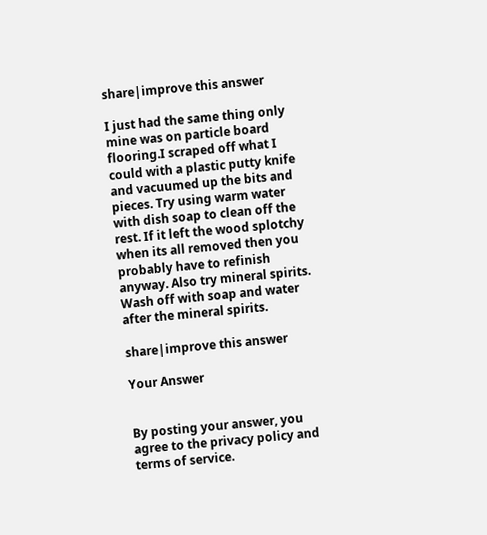share|improve this answer

I just had the same thing only mine was on particle board flooring.I scraped off what I could with a plastic putty knife and vacuumed up the bits and pieces. Try using warm water with dish soap to clean off the rest. If it left the wood splotchy when its all removed then you probably have to refinish anyway. Also try mineral spirits. Wash off with soap and water after the mineral spirits.

share|improve this answer

Your Answer


By posting your answer, you agree to the privacy policy and terms of service.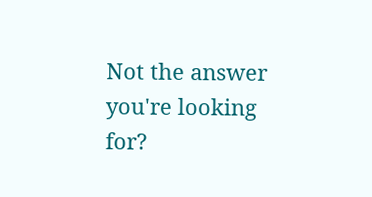Not the answer you're looking for?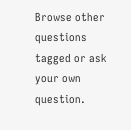Browse other questions tagged or ask your own question.